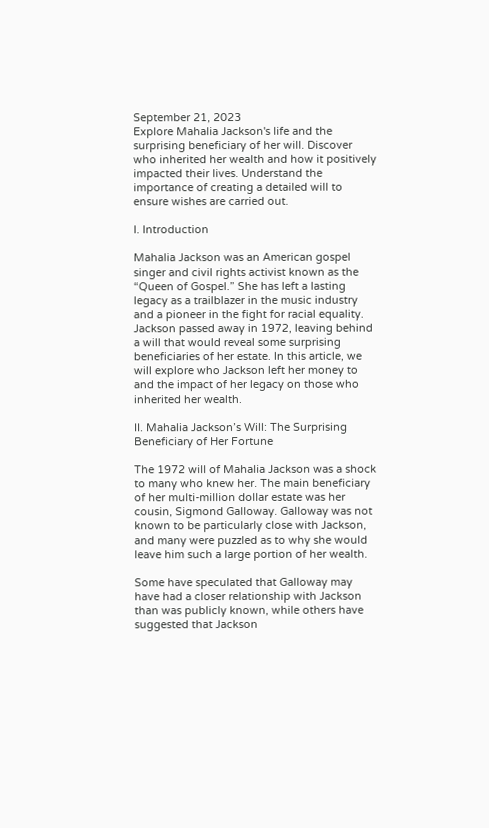September 21, 2023
Explore Mahalia Jackson's life and the surprising beneficiary of her will. Discover who inherited her wealth and how it positively impacted their lives. Understand the importance of creating a detailed will to ensure wishes are carried out.

I. Introduction

Mahalia Jackson was an American gospel singer and civil rights activist known as the “Queen of Gospel.” She has left a lasting legacy as a trailblazer in the music industry and a pioneer in the fight for racial equality. Jackson passed away in 1972, leaving behind a will that would reveal some surprising beneficiaries of her estate. In this article, we will explore who Jackson left her money to and the impact of her legacy on those who inherited her wealth.

II. Mahalia Jackson’s Will: The Surprising Beneficiary of Her Fortune

The 1972 will of Mahalia Jackson was a shock to many who knew her. The main beneficiary of her multi-million dollar estate was her cousin, Sigmond Galloway. Galloway was not known to be particularly close with Jackson, and many were puzzled as to why she would leave him such a large portion of her wealth.

Some have speculated that Galloway may have had a closer relationship with Jackson than was publicly known, while others have suggested that Jackson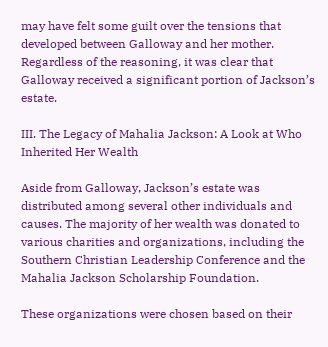may have felt some guilt over the tensions that developed between Galloway and her mother. Regardless of the reasoning, it was clear that Galloway received a significant portion of Jackson’s estate.

III. The Legacy of Mahalia Jackson: A Look at Who Inherited Her Wealth

Aside from Galloway, Jackson’s estate was distributed among several other individuals and causes. The majority of her wealth was donated to various charities and organizations, including the Southern Christian Leadership Conference and the Mahalia Jackson Scholarship Foundation.

These organizations were chosen based on their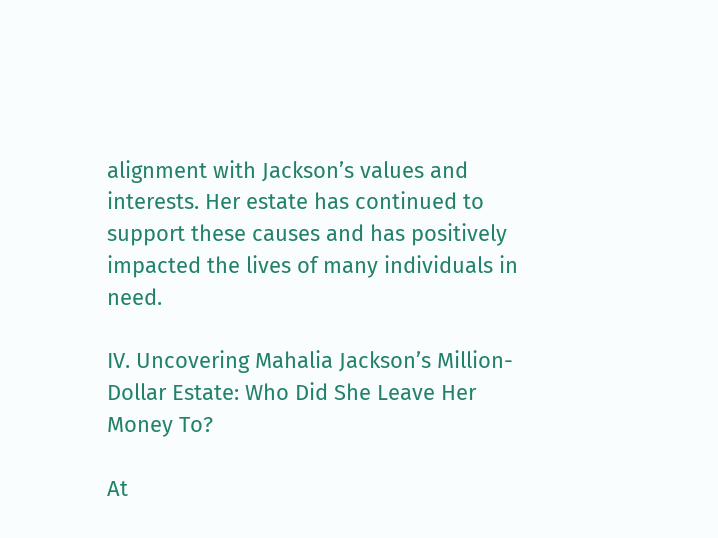alignment with Jackson’s values and interests. Her estate has continued to support these causes and has positively impacted the lives of many individuals in need.

IV. Uncovering Mahalia Jackson’s Million-Dollar Estate: Who Did She Leave Her Money To?

At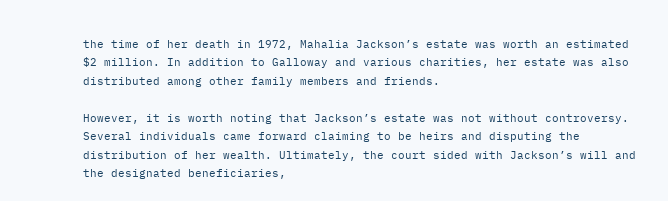the time of her death in 1972, Mahalia Jackson’s estate was worth an estimated $2 million. In addition to Galloway and various charities, her estate was also distributed among other family members and friends.

However, it is worth noting that Jackson’s estate was not without controversy. Several individuals came forward claiming to be heirs and disputing the distribution of her wealth. Ultimately, the court sided with Jackson’s will and the designated beneficiaries,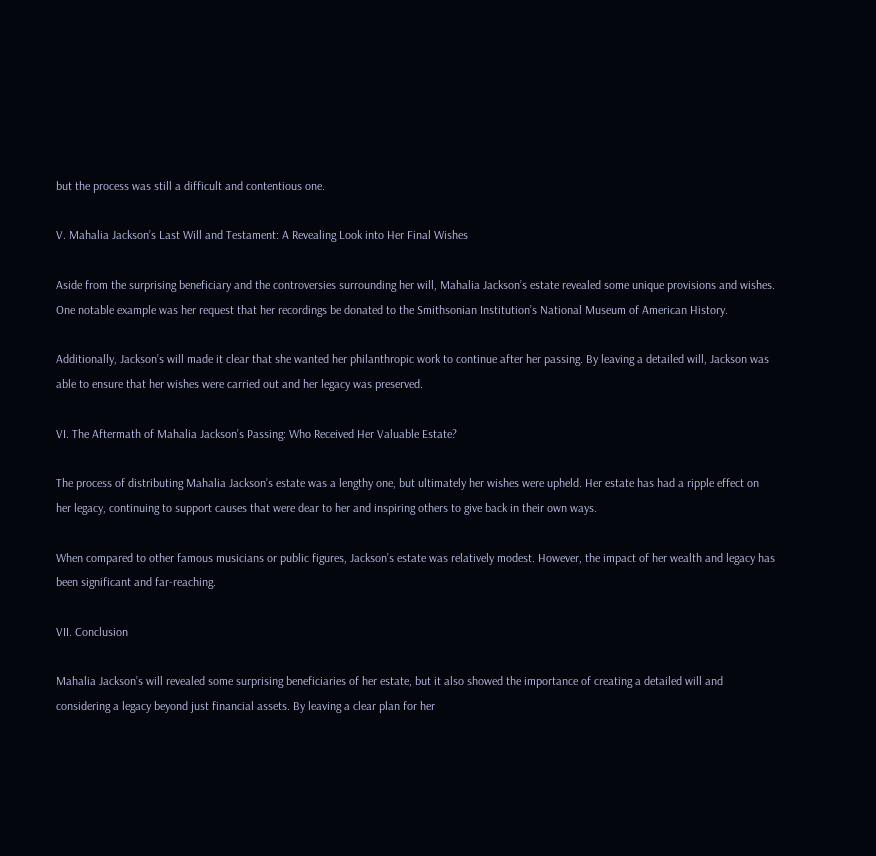but the process was still a difficult and contentious one.

V. Mahalia Jackson’s Last Will and Testament: A Revealing Look into Her Final Wishes

Aside from the surprising beneficiary and the controversies surrounding her will, Mahalia Jackson’s estate revealed some unique provisions and wishes. One notable example was her request that her recordings be donated to the Smithsonian Institution’s National Museum of American History.

Additionally, Jackson’s will made it clear that she wanted her philanthropic work to continue after her passing. By leaving a detailed will, Jackson was able to ensure that her wishes were carried out and her legacy was preserved.

VI. The Aftermath of Mahalia Jackson’s Passing: Who Received Her Valuable Estate?

The process of distributing Mahalia Jackson’s estate was a lengthy one, but ultimately her wishes were upheld. Her estate has had a ripple effect on her legacy, continuing to support causes that were dear to her and inspiring others to give back in their own ways.

When compared to other famous musicians or public figures, Jackson’s estate was relatively modest. However, the impact of her wealth and legacy has been significant and far-reaching.

VII. Conclusion

Mahalia Jackson’s will revealed some surprising beneficiaries of her estate, but it also showed the importance of creating a detailed will and considering a legacy beyond just financial assets. By leaving a clear plan for her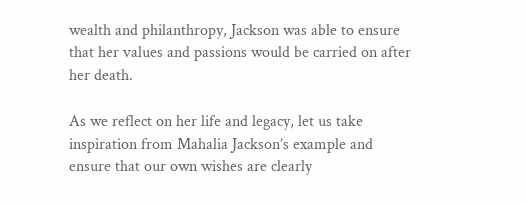wealth and philanthropy, Jackson was able to ensure that her values and passions would be carried on after her death.

As we reflect on her life and legacy, let us take inspiration from Mahalia Jackson’s example and ensure that our own wishes are clearly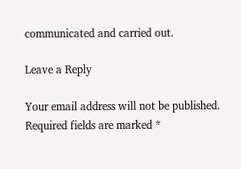communicated and carried out.

Leave a Reply

Your email address will not be published. Required fields are marked *